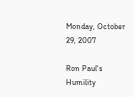Monday, October 29, 2007

Ron Paul's Humility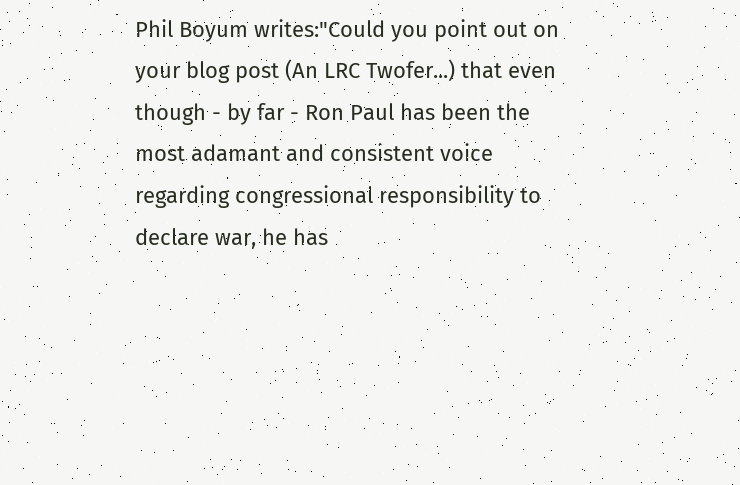Phil Boyum writes:"Could you point out on your blog post (An LRC Twofer...) that even though - by far - Ron Paul has been the most adamant and consistent voice regarding congressional responsibility to declare war, he has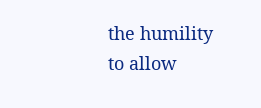the humility to allow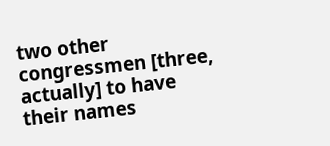two other congressmen [three, actually] to have their names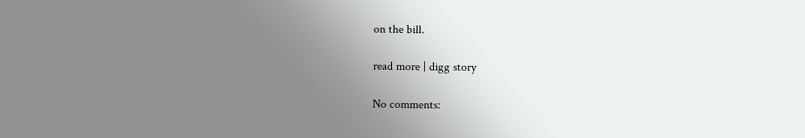on the bill.

read more | digg story

No comments: